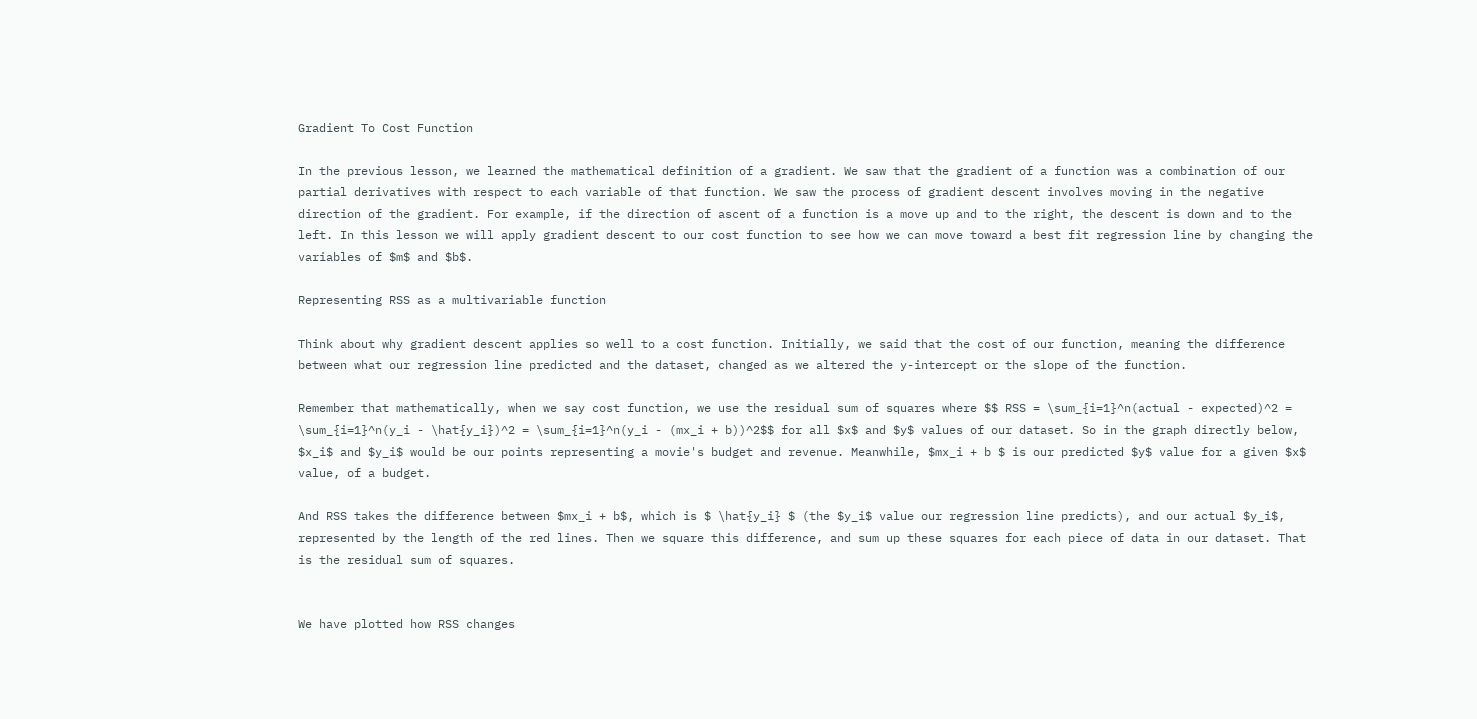Gradient To Cost Function

In the previous lesson, we learned the mathematical definition of a gradient. We saw that the gradient of a function was a combination of our partial derivatives with respect to each variable of that function. We saw the process of gradient descent involves moving in the negative direction of the gradient. For example, if the direction of ascent of a function is a move up and to the right, the descent is down and to the left. In this lesson we will apply gradient descent to our cost function to see how we can move toward a best fit regression line by changing the variables of $m$ and $b$.

Representing RSS as a multivariable function

Think about why gradient descent applies so well to a cost function. Initially, we said that the cost of our function, meaning the difference between what our regression line predicted and the dataset, changed as we altered the y-intercept or the slope of the function.

Remember that mathematically, when we say cost function, we use the residual sum of squares where $$ RSS = \sum_{i=1}^n(actual - expected)^2 = \sum_{i=1}^n(y_i - \hat{y_i})^2 = \sum_{i=1}^n(y_i - (mx_i + b))^2$$ for all $x$ and $y$ values of our dataset. So in the graph directly below, $x_i$ and $y_i$ would be our points representing a movie's budget and revenue. Meanwhile, $mx_i + b $ is our predicted $y$ value for a given $x$ value, of a budget.

And RSS takes the difference between $mx_i + b$, which is $ \hat{y_i} $ (the $y_i$ value our regression line predicts), and our actual $y_i$, represented by the length of the red lines. Then we square this difference, and sum up these squares for each piece of data in our dataset. That is the residual sum of squares.


We have plotted how RSS changes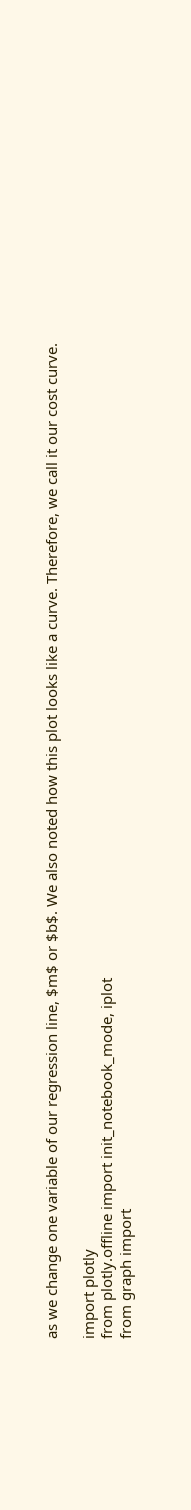as we change one variable of our regression line, $m$ or $b$. We also noted how this plot looks like a curve. Therefore, we call it our cost curve.

import plotly
from plotly.offline import init_notebook_mode, iplot
from graph import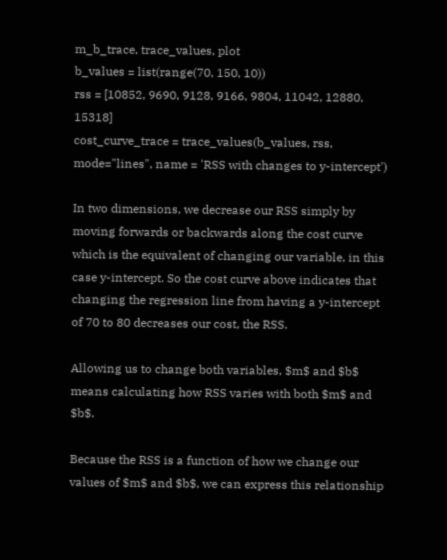m_b_trace, trace_values, plot
b_values = list(range(70, 150, 10))
rss = [10852, 9690, 9128, 9166, 9804, 11042, 12880, 15318]
cost_curve_trace = trace_values(b_values, rss, mode="lines", name = 'RSS with changes to y-intercept')

In two dimensions, we decrease our RSS simply by moving forwards or backwards along the cost curve which is the equivalent of changing our variable, in this case y-intercept. So the cost curve above indicates that changing the regression line from having a y-intercept of 70 to 80 decreases our cost, the RSS.

Allowing us to change both variables, $m$ and $b$ means calculating how RSS varies with both $m$ and $b$.

Because the RSS is a function of how we change our values of $m$ and $b$, we can express this relationship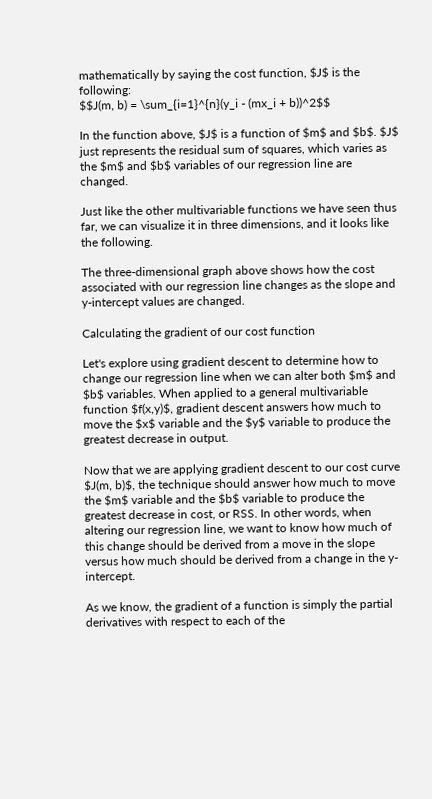mathematically by saying the cost function, $J$ is the following:
$$J(m, b) = \sum_{i=1}^{n}(y_i - (mx_i + b))^2$$

In the function above, $J$ is a function of $m$ and $b$. $J$ just represents the residual sum of squares, which varies as the $m$ and $b$ variables of our regression line are changed.

Just like the other multivariable functions we have seen thus far, we can visualize it in three dimensions, and it looks like the following.

The three-dimensional graph above shows how the cost associated with our regression line changes as the slope and y-intercept values are changed.

Calculating the gradient of our cost function

Let's explore using gradient descent to determine how to change our regression line when we can alter both $m$ and $b$ variables. When applied to a general multivariable function $f(x,y)$, gradient descent answers how much to move the $x$ variable and the $y$ variable to produce the greatest decrease in output.

Now that we are applying gradient descent to our cost curve $J(m, b)$, the technique should answer how much to move the $m$ variable and the $b$ variable to produce the greatest decrease in cost, or RSS. In other words, when altering our regression line, we want to know how much of this change should be derived from a move in the slope versus how much should be derived from a change in the y-intercept.

As we know, the gradient of a function is simply the partial derivatives with respect to each of the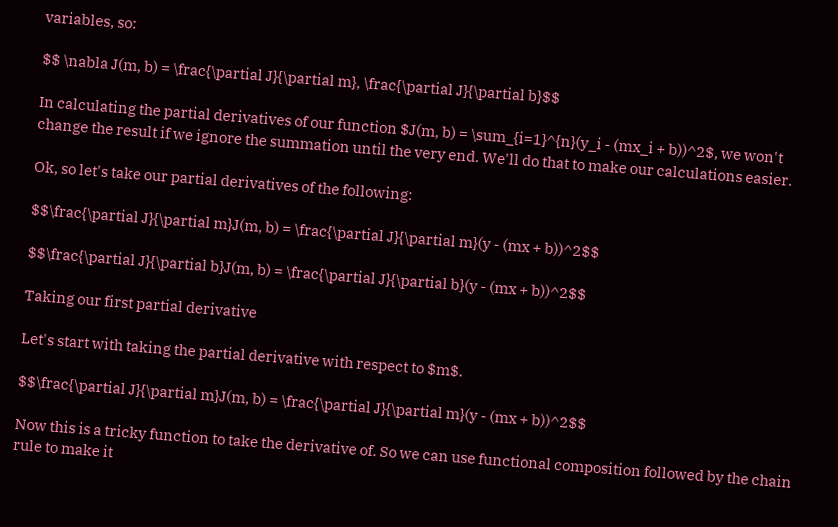variables, so:

$$ \nabla J(m, b) = \frac{\partial J}{\partial m}, \frac{\partial J}{\partial b}$$

In calculating the partial derivatives of our function $J(m, b) = \sum_{i=1}^{n}(y_i - (mx_i + b))^2$, we won't change the result if we ignore the summation until the very end. We'll do that to make our calculations easier.

Ok, so let's take our partial derivatives of the following:

$$\frac{\partial J}{\partial m}J(m, b) = \frac{\partial J}{\partial m}(y - (mx + b))^2$$

$$\frac{\partial J}{\partial b}J(m, b) = \frac{\partial J}{\partial b}(y - (mx + b))^2$$

Taking our first partial derivative

Let's start with taking the partial derivative with respect to $m$.

$$\frac{\partial J}{\partial m}J(m, b) = \frac{\partial J}{\partial m}(y - (mx + b))^2$$

Now this is a tricky function to take the derivative of. So we can use functional composition followed by the chain rule to make it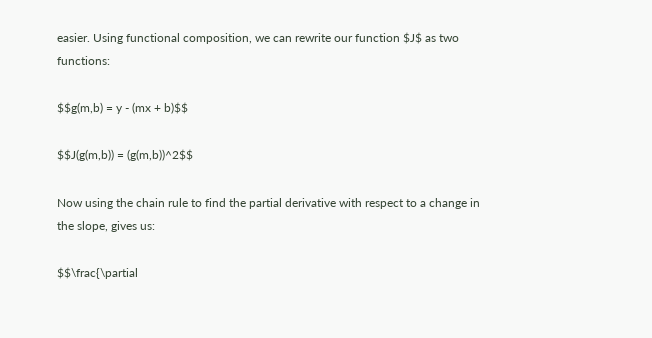easier. Using functional composition, we can rewrite our function $J$ as two functions:

$$g(m,b) = y - (mx + b)$$

$$J(g(m,b)) = (g(m,b))^2$$

Now using the chain rule to find the partial derivative with respect to a change in the slope, gives us:

$$\frac{\partial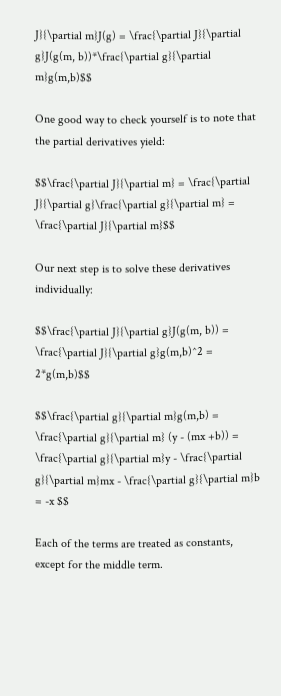J}{\partial m}J(g) = \frac{\partial J}{\partial g}J(g(m, b))*\frac{\partial g}{\partial m}g(m,b)$$

One good way to check yourself is to note that the partial derivatives yield:

$$\frac{\partial J}{\partial m} = \frac{\partial J}{\partial g}\frac{\partial g}{\partial m} = \frac{\partial J}{\partial m}$$

Our next step is to solve these derivatives individually:

$$\frac{\partial J}{\partial g}J(g(m, b)) = \frac{\partial J}{\partial g}g(m,b)^2 = 2*g(m,b)$$

$$\frac{\partial g}{\partial m}g(m,b) = \frac{\partial g}{\partial m} (y - (mx +b)) = \frac{\partial g}{\partial m}y - \frac{\partial g}{\partial m}mx - \frac{\partial g}{\partial m}b = -x $$

Each of the terms are treated as constants, except for the middle term.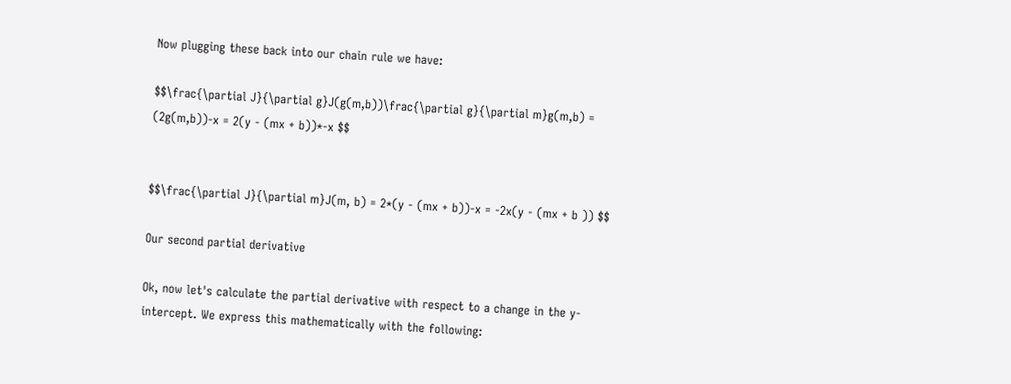Now plugging these back into our chain rule we have:

$$\frac{\partial J}{\partial g}J(g(m,b))\frac{\partial g}{\partial m}g(m,b) = (2g(m,b))-x = 2(y - (mx + b))*-x $$


$$\frac{\partial J}{\partial m}J(m, b) = 2*(y - (mx + b))-x = -2x(y - (mx + b )) $$

Our second partial derivative

Ok, now let's calculate the partial derivative with respect to a change in the y-intercept. We express this mathematically with the following: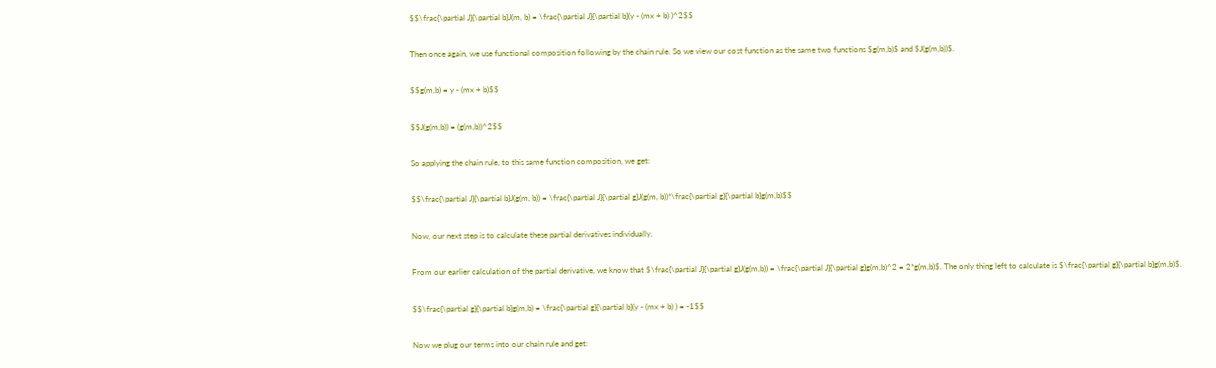$$\frac{\partial J}{\partial b}J(m, b) = \frac{\partial J}{\partial b}(y - (mx + b) )^2$$

Then once again, we use functional composition following by the chain rule. So we view our cost function as the same two functions $g(m,b)$ and $J(g(m,b))$.

$$g(m,b) = y - (mx + b)$$

$$J(g(m,b)) = (g(m,b))^2$$

So applying the chain rule, to this same function composition, we get:

$$\frac{\partial J}{\partial b}J(g(m, b)) = \frac{\partial J}{\partial g}J(g(m, b))*\frac{\partial g}{\partial b}g(m,b)$$

Now, our next step is to calculate these partial derivatives individually.

From our earlier calculation of the partial derivative, we know that $\frac{\partial J}{\partial g}J(g(m,b)) = \frac{\partial J}{\partial g}g(m,b)^2 = 2*g(m,b)$. The only thing left to calculate is $\frac{\partial g}{\partial b}g(m,b)$.

$$\frac{\partial g}{\partial b}g(m,b) = \frac{\partial g}{\partial b}(y - (mx + b) ) = -1$$

Now we plug our terms into our chain rule and get: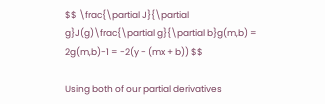$$ \frac{\partial J}{\partial g}J(g)\frac{\partial g}{\partial b}g(m,b) = 2g(m,b)-1 = -2(y - (mx + b)) $$

Using both of our partial derivatives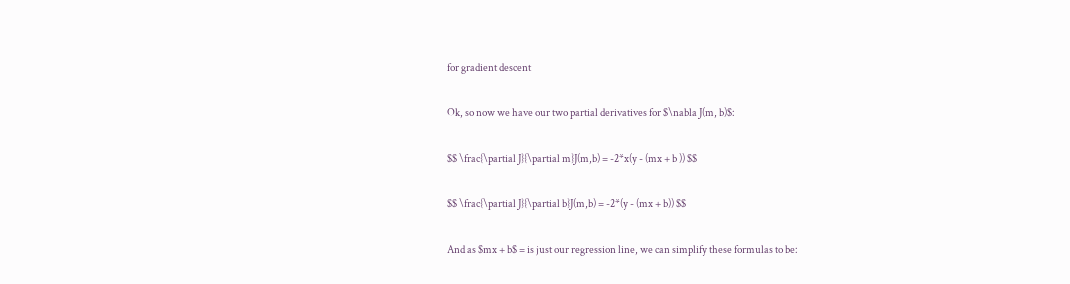for gradient descent

Ok, so now we have our two partial derivatives for $\nabla J(m, b)$:

$$ \frac{\partial J}{\partial m}J(m,b) = -2*x(y - (mx + b )) $$

$$ \frac{\partial J}{\partial b}J(m,b) = -2*(y - (mx + b)) $$

And as $mx + b$ = is just our regression line, we can simplify these formulas to be: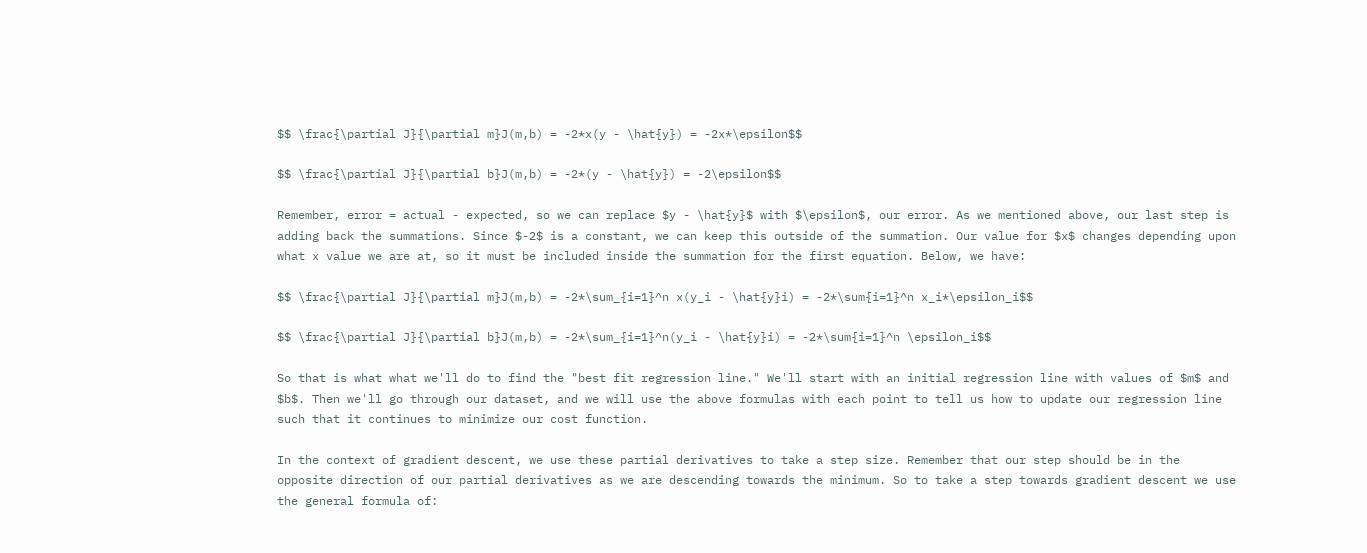$$ \frac{\partial J}{\partial m}J(m,b) = -2*x(y - \hat{y}) = -2x*\epsilon$$

$$ \frac{\partial J}{\partial b}J(m,b) = -2*(y - \hat{y}) = -2\epsilon$$

Remember, error = actual - expected, so we can replace $y - \hat{y}$ with $\epsilon$, our error. As we mentioned above, our last step is adding back the summations. Since $-2$ is a constant, we can keep this outside of the summation. Our value for $x$ changes depending upon what x value we are at, so it must be included inside the summation for the first equation. Below, we have:

$$ \frac{\partial J}{\partial m}J(m,b) = -2*\sum_{i=1}^n x(y_i - \hat{y}i) = -2*\sum{i=1}^n x_i*\epsilon_i$$

$$ \frac{\partial J}{\partial b}J(m,b) = -2*\sum_{i=1}^n(y_i - \hat{y}i) = -2*\sum{i=1}^n \epsilon_i$$

So that is what what we'll do to find the "best fit regression line." We'll start with an initial regression line with values of $m$ and $b$. Then we'll go through our dataset, and we will use the above formulas with each point to tell us how to update our regression line such that it continues to minimize our cost function.

In the context of gradient descent, we use these partial derivatives to take a step size. Remember that our step should be in the opposite direction of our partial derivatives as we are descending towards the minimum. So to take a step towards gradient descent we use the general formula of: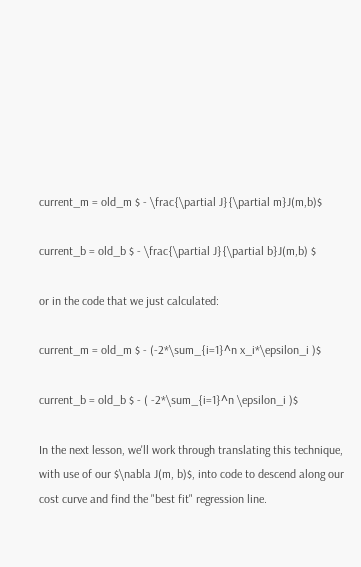current_m = old_m $ - \frac{\partial J}{\partial m}J(m,b)$

current_b = old_b $ - \frac{\partial J}{\partial b}J(m,b) $

or in the code that we just calculated:

current_m = old_m $ - (-2*\sum_{i=1}^n x_i*\epsilon_i )$

current_b = old_b $ - ( -2*\sum_{i=1}^n \epsilon_i )$

In the next lesson, we'll work through translating this technique, with use of our $\nabla J(m, b)$, into code to descend along our cost curve and find the "best fit" regression line.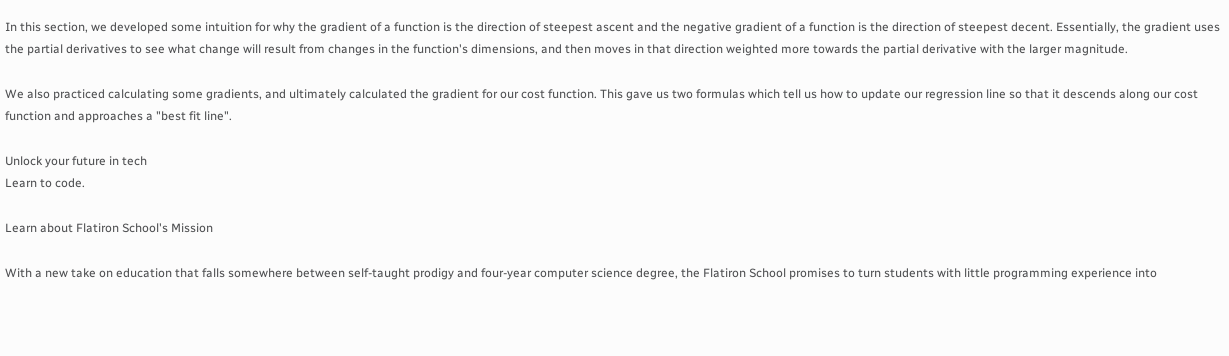In this section, we developed some intuition for why the gradient of a function is the direction of steepest ascent and the negative gradient of a function is the direction of steepest decent. Essentially, the gradient uses the partial derivatives to see what change will result from changes in the function's dimensions, and then moves in that direction weighted more towards the partial derivative with the larger magnitude.

We also practiced calculating some gradients, and ultimately calculated the gradient for our cost function. This gave us two formulas which tell us how to update our regression line so that it descends along our cost function and approaches a "best fit line".

Unlock your future in tech
Learn to code.

Learn about Flatiron School's Mission

With a new take on education that falls somewhere between self-taught prodigy and four-year computer science degree, the Flatiron School promises to turn students with little programming experience into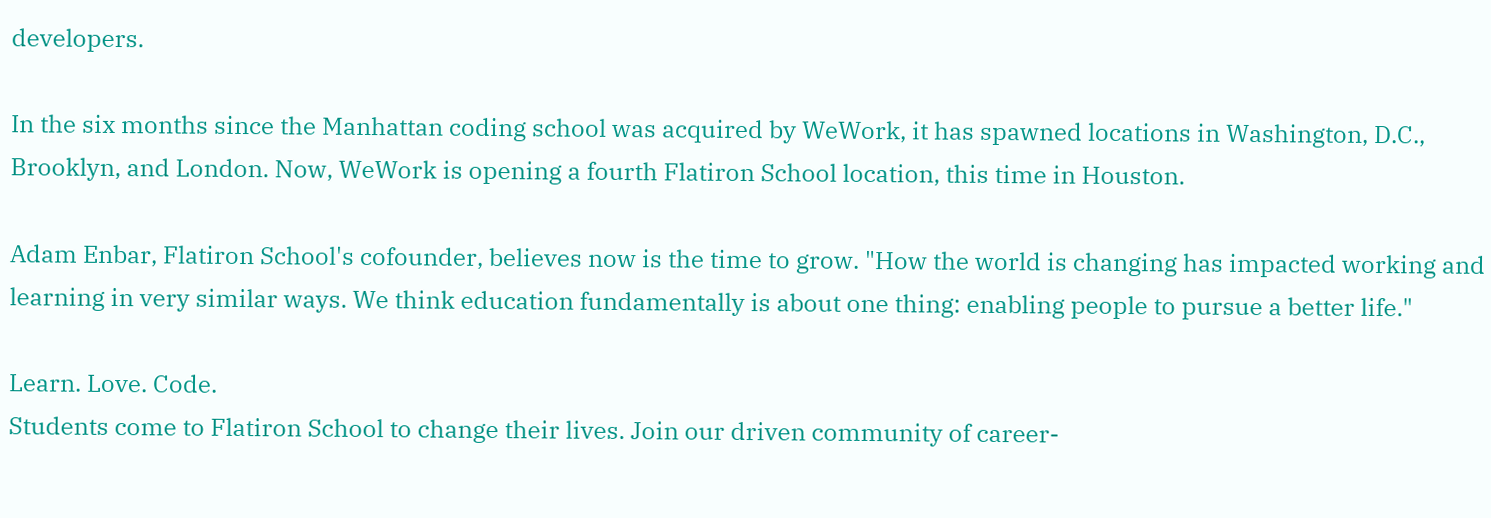developers.

In the six months since the Manhattan coding school was acquired by WeWork, it has spawned locations in Washington, D.C., Brooklyn, and London. Now, WeWork is opening a fourth Flatiron School location, this time in Houston.

Adam Enbar, Flatiron School's cofounder, believes now is the time to grow. "How the world is changing has impacted working and learning in very similar ways. We think education fundamentally is about one thing: enabling people to pursue a better life."

Learn. Love. Code.
Students come to Flatiron School to change their lives. Join our driven community of career-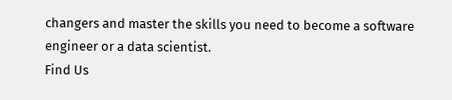changers and master the skills you need to become a software engineer or a data scientist.
Find Us